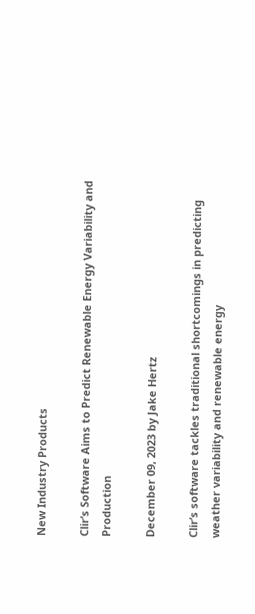New Industry Products

Clir’s Software Aims to Predict Renewable Energy Variability and Production

December 09, 2023 by Jake Hertz

Clir’s software tackles traditional shortcomings in predicting weather variability and renewable energy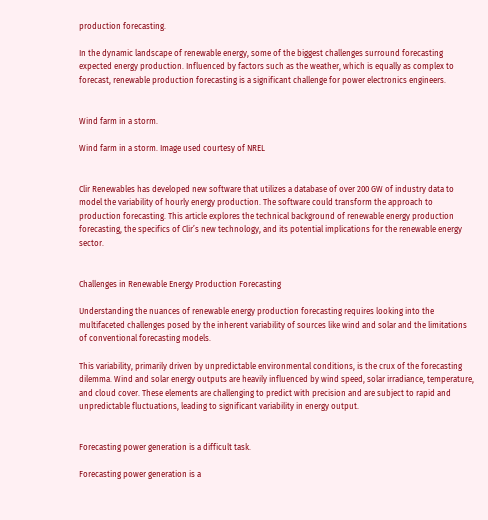production forecasting.

In the dynamic landscape of renewable energy, some of the biggest challenges surround forecasting expected energy production. Influenced by factors such as the weather, which is equally as complex to forecast, renewable production forecasting is a significant challenge for power electronics engineers.


Wind farm in a storm.

Wind farm in a storm. Image used courtesy of NREL


Clir Renewables has developed new software that utilizes a database of over 200 GW of industry data to model the variability of hourly energy production. The software could transform the approach to production forecasting. This article explores the technical background of renewable energy production forecasting, the specifics of Clir’s new technology, and its potential implications for the renewable energy sector.


Challenges in Renewable Energy Production Forecasting

Understanding the nuances of renewable energy production forecasting requires looking into the multifaceted challenges posed by the inherent variability of sources like wind and solar and the limitations of conventional forecasting models.

This variability, primarily driven by unpredictable environmental conditions, is the crux of the forecasting dilemma. Wind and solar energy outputs are heavily influenced by wind speed, solar irradiance, temperature, and cloud cover. These elements are challenging to predict with precision and are subject to rapid and unpredictable fluctuations, leading to significant variability in energy output.


Forecasting power generation is a difficult task.

Forecasting power generation is a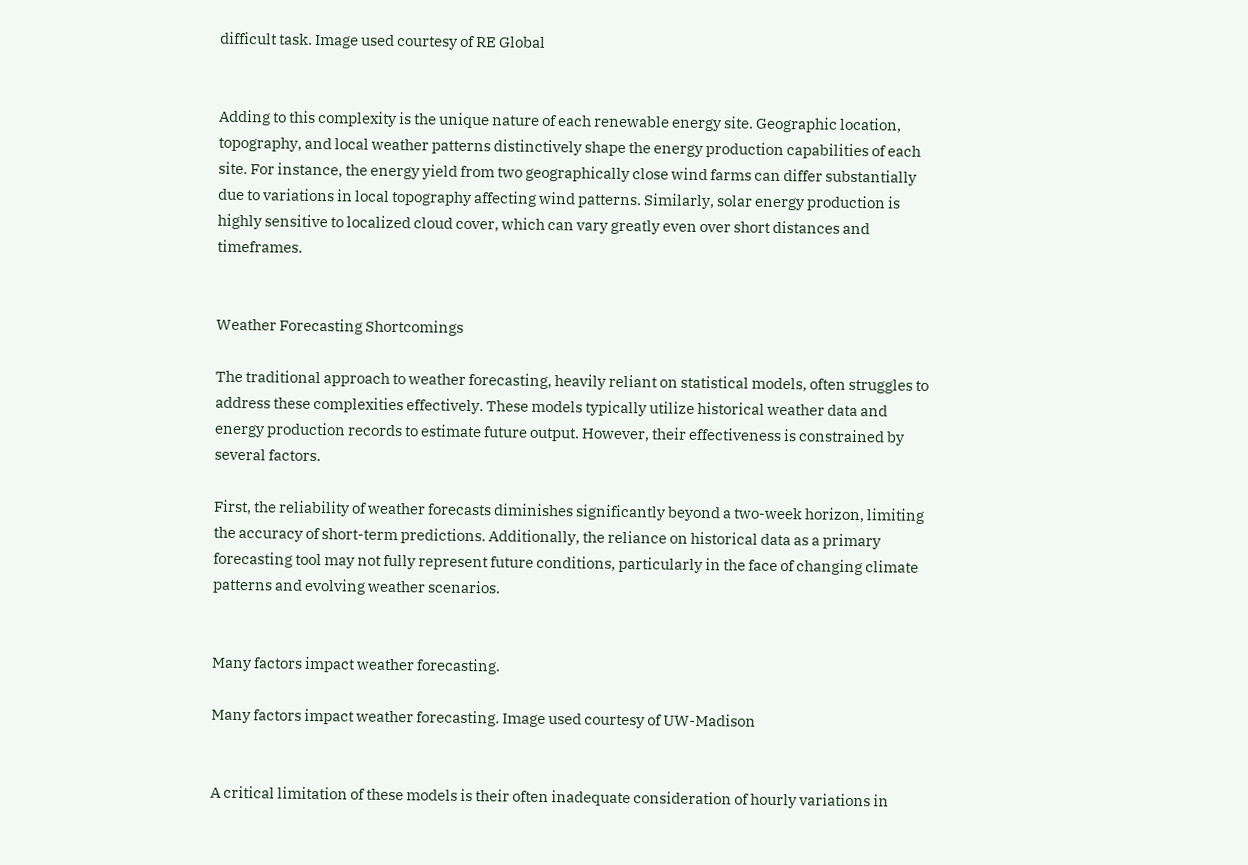difficult task. Image used courtesy of RE Global


Adding to this complexity is the unique nature of each renewable energy site. Geographic location, topography, and local weather patterns distinctively shape the energy production capabilities of each site. For instance, the energy yield from two geographically close wind farms can differ substantially due to variations in local topography affecting wind patterns. Similarly, solar energy production is highly sensitive to localized cloud cover, which can vary greatly even over short distances and timeframes.


Weather Forecasting Shortcomings

The traditional approach to weather forecasting, heavily reliant on statistical models, often struggles to address these complexities effectively. These models typically utilize historical weather data and energy production records to estimate future output. However, their effectiveness is constrained by several factors.

First, the reliability of weather forecasts diminishes significantly beyond a two-week horizon, limiting the accuracy of short-term predictions. Additionally, the reliance on historical data as a primary forecasting tool may not fully represent future conditions, particularly in the face of changing climate patterns and evolving weather scenarios.


Many factors impact weather forecasting.

Many factors impact weather forecasting. Image used courtesy of UW-Madison


A critical limitation of these models is their often inadequate consideration of hourly variations in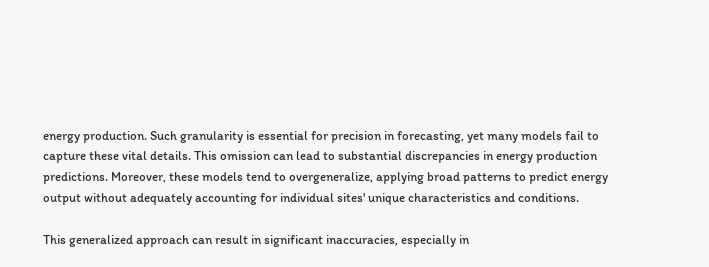energy production. Such granularity is essential for precision in forecasting, yet many models fail to capture these vital details. This omission can lead to substantial discrepancies in energy production predictions. Moreover, these models tend to overgeneralize, applying broad patterns to predict energy output without adequately accounting for individual sites' unique characteristics and conditions.

This generalized approach can result in significant inaccuracies, especially in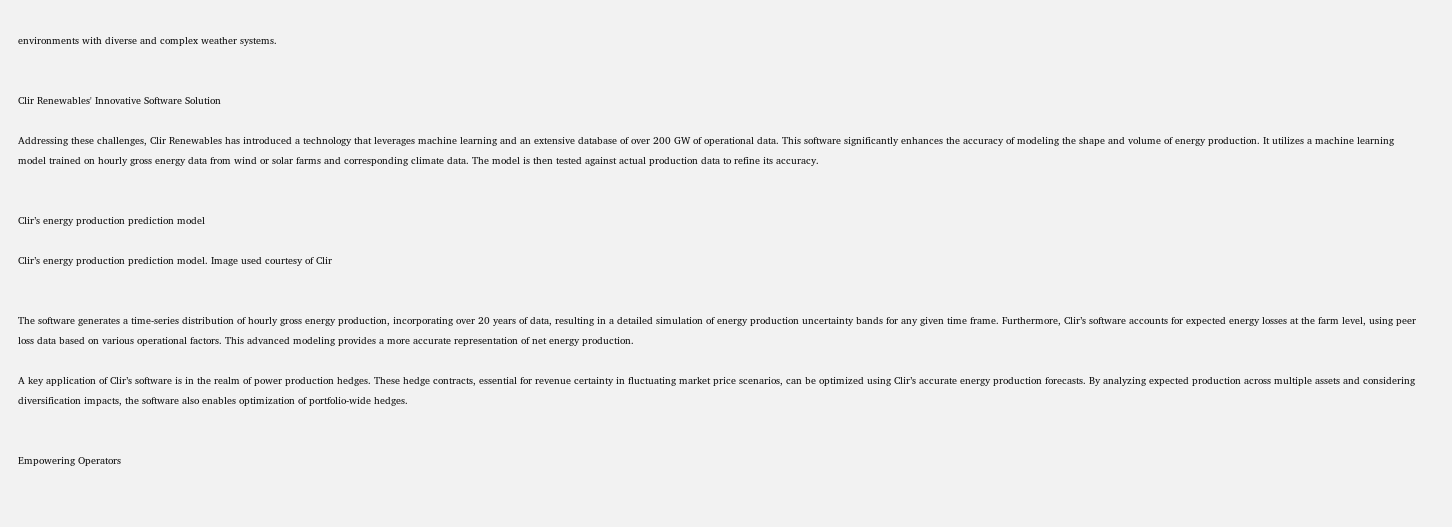environments with diverse and complex weather systems.


Clir Renewables' Innovative Software Solution

Addressing these challenges, Clir Renewables has introduced a technology that leverages machine learning and an extensive database of over 200 GW of operational data. This software significantly enhances the accuracy of modeling the shape and volume of energy production. It utilizes a machine learning model trained on hourly gross energy data from wind or solar farms and corresponding climate data. The model is then tested against actual production data to refine its accuracy.


Clir’s energy production prediction model

Clir’s energy production prediction model. Image used courtesy of Clir


The software generates a time-series distribution of hourly gross energy production, incorporating over 20 years of data, resulting in a detailed simulation of energy production uncertainty bands for any given time frame. Furthermore, Clir’s software accounts for expected energy losses at the farm level, using peer loss data based on various operational factors. This advanced modeling provides a more accurate representation of net energy production.

A key application of Clir’s software is in the realm of power production hedges. These hedge contracts, essential for revenue certainty in fluctuating market price scenarios, can be optimized using Clir’s accurate energy production forecasts. By analyzing expected production across multiple assets and considering diversification impacts, the software also enables optimization of portfolio-wide hedges.


Empowering Operators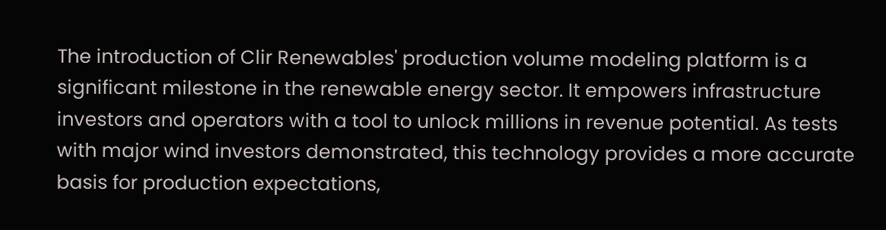The introduction of Clir Renewables' production volume modeling platform is a significant milestone in the renewable energy sector. It empowers infrastructure investors and operators with a tool to unlock millions in revenue potential. As tests with major wind investors demonstrated, this technology provides a more accurate basis for production expectations,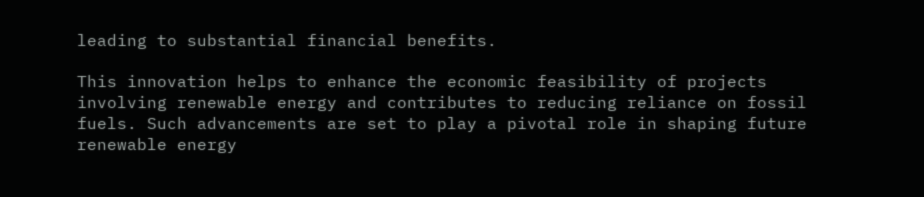leading to substantial financial benefits.

This innovation helps to enhance the economic feasibility of projects involving renewable energy and contributes to reducing reliance on fossil fuels. Such advancements are set to play a pivotal role in shaping future renewable energy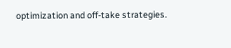optimization and off-take strategies.